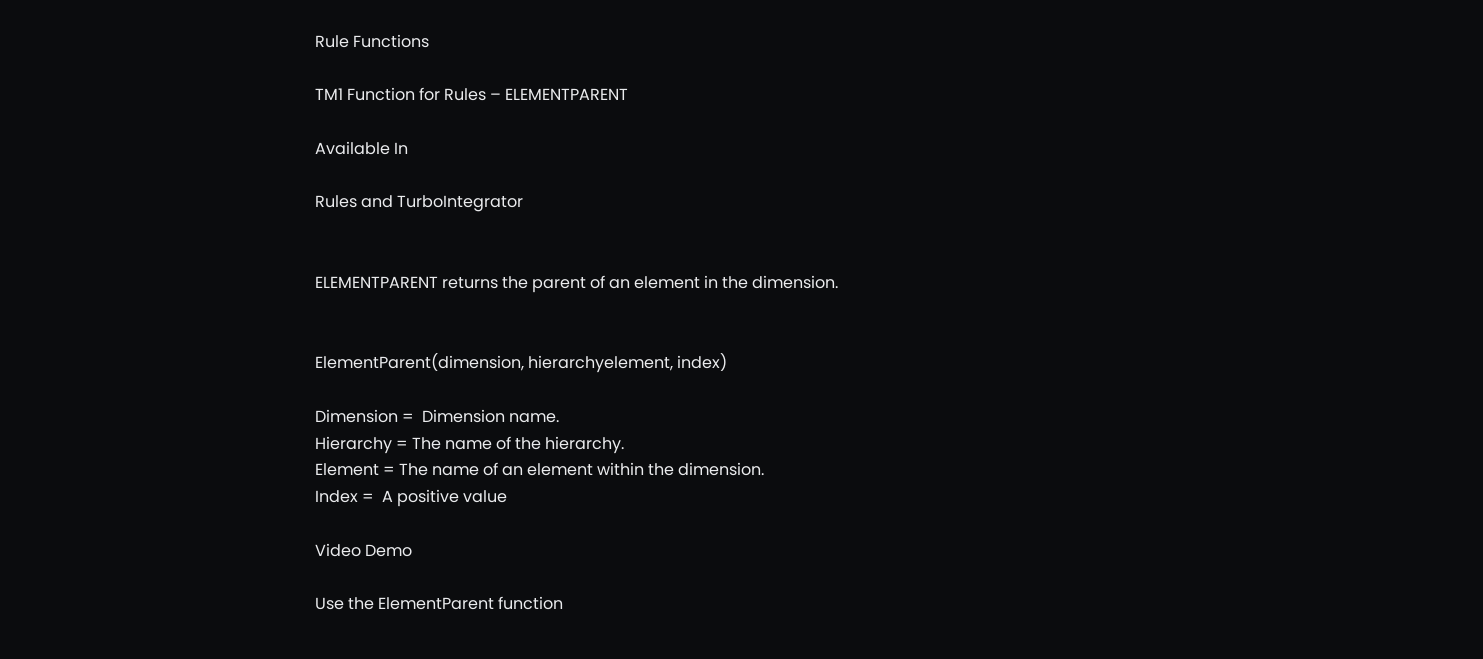Rule Functions

TM1 Function for Rules – ELEMENTPARENT

Available In

Rules and TurboIntegrator


ELEMENTPARENT returns the parent of an element in the dimension.


ElementParent(dimension, hierarchyelement, index)

Dimension =  Dimension name.
Hierarchy = The name of the hierarchy.
Element = The name of an element within the dimension.
Index =  A positive value

Video Demo

Use the ElementParent function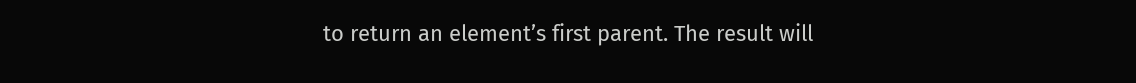to return an element’s first parent. The result will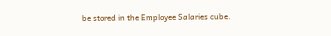be stored in the Employee Salaries cube.